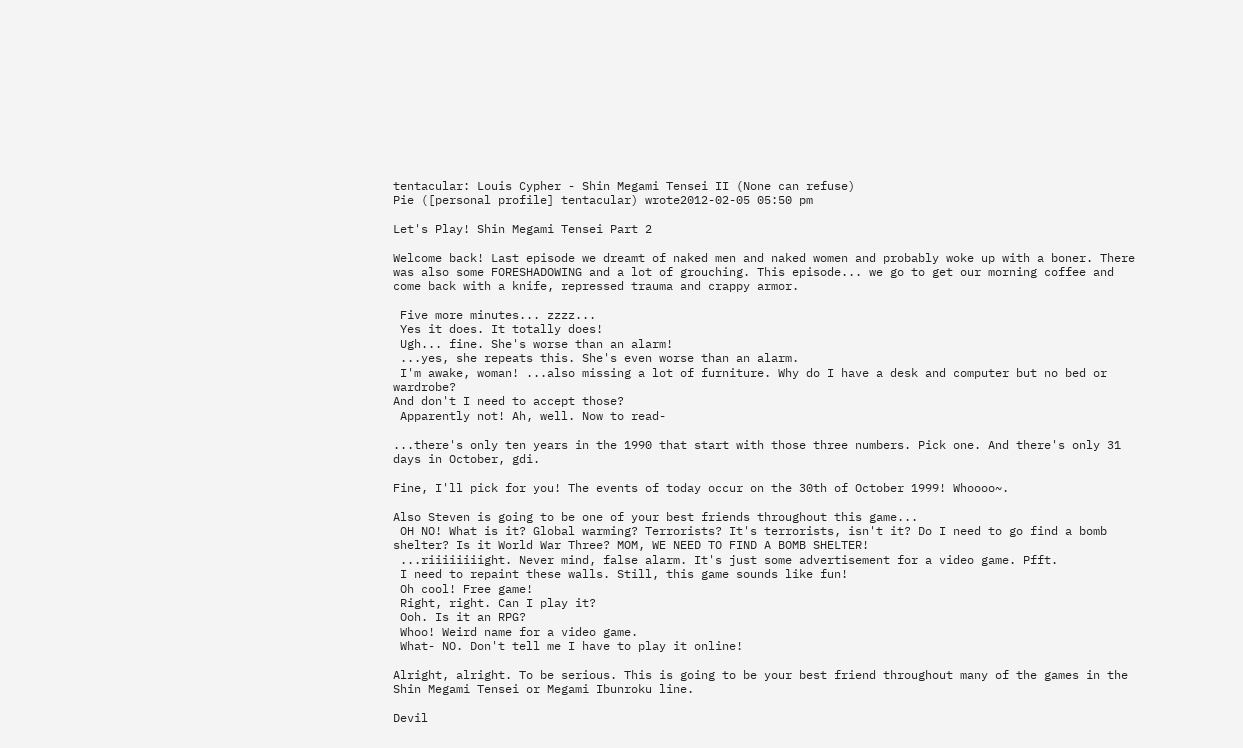tentacular: Louis Cypher - Shin Megami Tensei II (None can refuse)
Pie ([personal profile] tentacular) wrote2012-02-05 05:50 pm

Let's Play! Shin Megami Tensei Part 2

Welcome back! Last episode we dreamt of naked men and naked women and probably woke up with a boner. There was also some FORESHADOWING and a lot of grouching. This episode... we go to get our morning coffee and come back with a knife, repressed trauma and crappy armor.

 Five more minutes... zzzz...
 Yes it does. It totally does!
 Ugh... fine. She's worse than an alarm!
 ...yes, she repeats this. She's even worse than an alarm.
 I'm awake, woman! ...also missing a lot of furniture. Why do I have a desk and computer but no bed or wardrobe?
And don't I need to accept those?
 Apparently not! Ah, well. Now to read-

...there's only ten years in the 1990 that start with those three numbers. Pick one. And there's only 31 days in October, gdi.

Fine, I'll pick for you! The events of today occur on the 30th of October 1999! Whoooo~.

Also Steven is going to be one of your best friends throughout this game...
 OH NO! What is it? Global warming? Terrorists? It's terrorists, isn't it? Do I need to go find a bomb shelter? Is it World War Three? MOM, WE NEED TO FIND A BOMB SHELTER!
 ...riiiiiiiight. Never mind, false alarm. It's just some advertisement for a video game. Pfft.
 I need to repaint these walls. Still, this game sounds like fun!
 Oh cool! Free game!
 Right, right. Can I play it?
 Ooh. Is it an RPG?
 Whoo! Weird name for a video game.
 What- NO. Don't tell me I have to play it online!

Alright, alright. To be serious. This is going to be your best friend throughout many of the games in the Shin Megami Tensei or Megami Ibunroku line.

Devil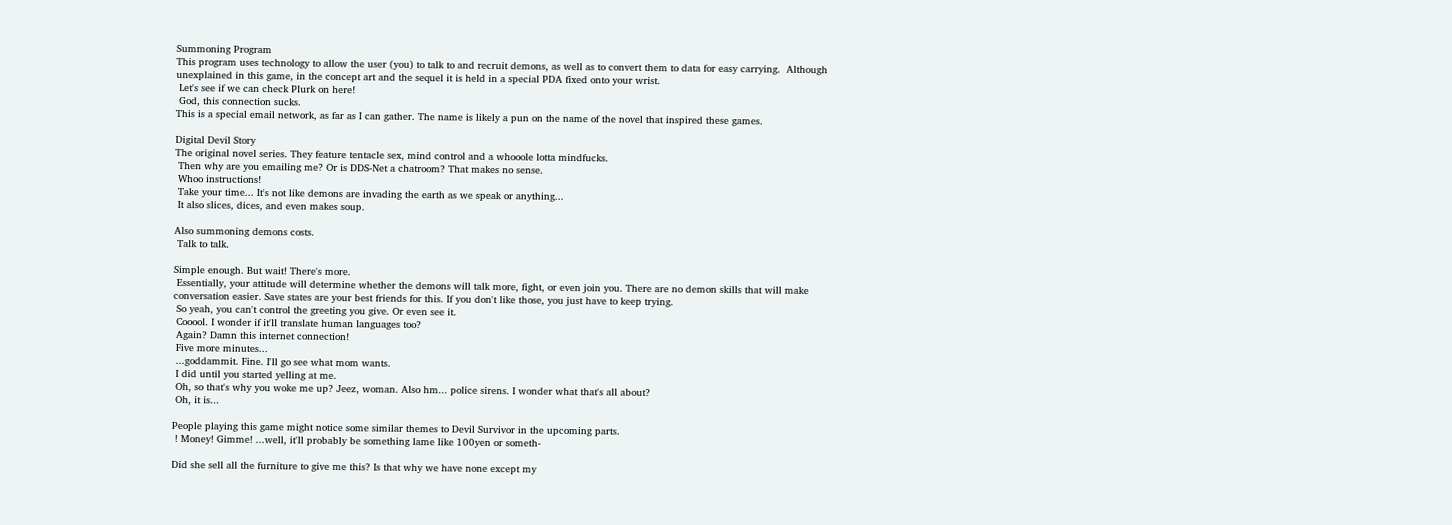Summoning Program
This program uses technology to allow the user (you) to talk to and recruit demons, as well as to convert them to data for easy carrying.  Although unexplained in this game, in the concept art and the sequel it is held in a special PDA fixed onto your wrist.
 Let's see if we can check Plurk on here!
 God, this connection sucks.
This is a special email network, as far as I can gather. The name is likely a pun on the name of the novel that inspired these games.

Digital Devil Story
The original novel series. They feature tentacle sex, mind control and a whooole lotta mindfucks.
 Then why are you emailing me? Or is DDS-Net a chatroom? That makes no sense.
 Whoo instructions!
 Take your time... It's not like demons are invading the earth as we speak or anything...
 It also slices, dices, and even makes soup.

Also summoning demons costs.
 Talk to talk.

Simple enough. But wait! There's more.
 Essentially, your attitude will determine whether the demons will talk more, fight, or even join you. There are no demon skills that will make conversation easier. Save states are your best friends for this. If you don't like those, you just have to keep trying.
 So yeah, you can't control the greeting you give. Or even see it.
 Cooool. I wonder if it'll translate human languages too?
 Again? Damn this internet connection!
 Five more minutes...
 ...goddammit. Fine. I'll go see what mom wants.
 I did until you started yelling at me.
 Oh, so that's why you woke me up? Jeez, woman. Also hm... police sirens. I wonder what that's all about?
 Oh, it is...

People playing this game might notice some similar themes to Devil Survivor in the upcoming parts.
 ! Money! Gimme! ...well, it'll probably be something lame like 100yen or someth-

Did she sell all the furniture to give me this? Is that why we have none except my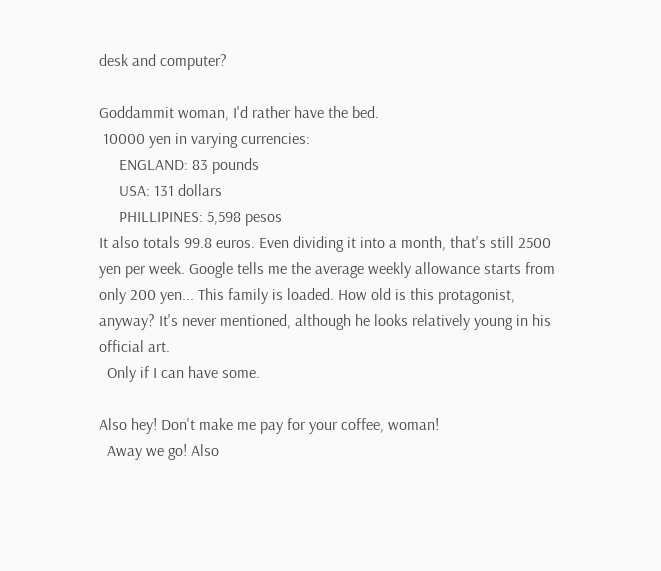desk and computer?

Goddammit woman, I'd rather have the bed.
 10000 yen in varying currencies:
     ENGLAND: 83 pounds
     USA: 131 dollars
     PHILLIPINES: 5,598 pesos
It also totals 99.8 euros. Even dividing it into a month, that's still 2500 yen per week. Google tells me the average weekly allowance starts from only 200 yen... This family is loaded. How old is this protagonist, anyway? It's never mentioned, although he looks relatively young in his official art.
  Only if I can have some.

Also hey! Don't make me pay for your coffee, woman!
  Away we go! Also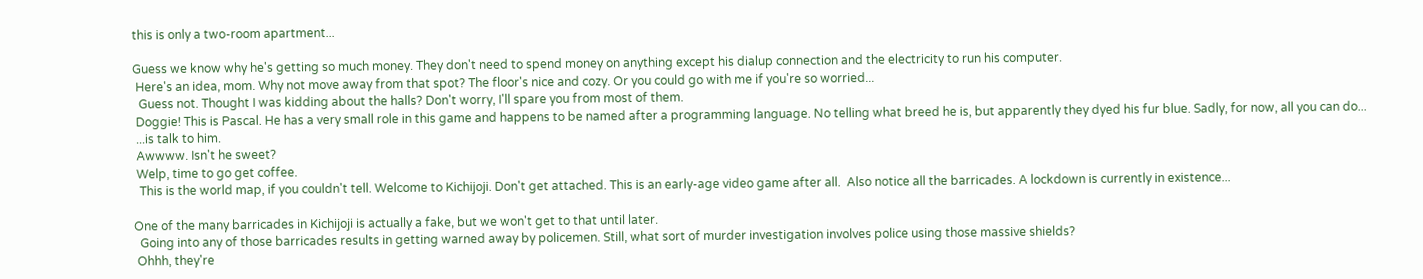this is only a two-room apartment...

Guess we know why he's getting so much money. They don't need to spend money on anything except his dialup connection and the electricity to run his computer.
 Here's an idea, mom. Why not move away from that spot? The floor's nice and cozy. Or you could go with me if you're so worried...
  Guess not. Thought I was kidding about the halls? Don't worry, I'll spare you from most of them.
 Doggie! This is Pascal. He has a very small role in this game and happens to be named after a programming language. No telling what breed he is, but apparently they dyed his fur blue. Sadly, for now, all you can do...
 ...is talk to him.
 Awwww. Isn't he sweet?
 Welp, time to go get coffee.
  This is the world map, if you couldn't tell. Welcome to Kichijoji. Don't get attached. This is an early-age video game after all.  Also notice all the barricades. A lockdown is currently in existence...

One of the many barricades in Kichijoji is actually a fake, but we won't get to that until later.
  Going into any of those barricades results in getting warned away by policemen. Still, what sort of murder investigation involves police using those massive shields?
 Ohhh, they're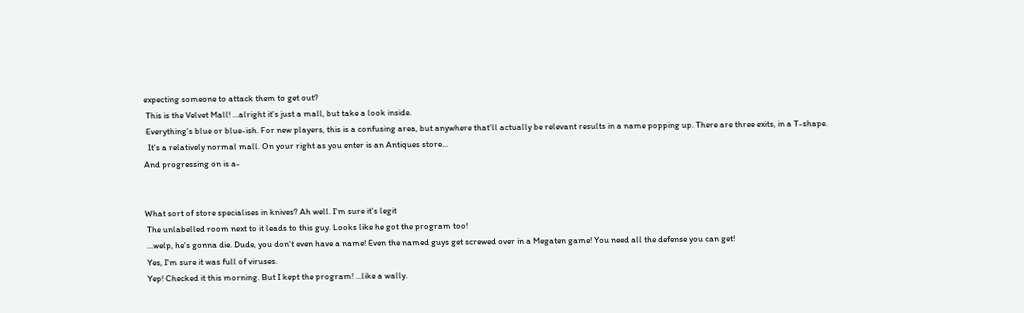expecting someone to attack them to get out?
 This is the Velvet Mall! ...alright it's just a mall, but take a look inside.
 Everything's blue or blue-ish. For new players, this is a confusing area, but anywhere that'll actually be relevant results in a name popping up. There are three exits, in a T-shape.
  It's a relatively normal mall. On your right as you enter is an Antiques store...
And progressing on is a-


What sort of store specialises in knives? Ah well. I'm sure it's legit
 The unlabelled room next to it leads to this guy. Looks like he got the program too!
 ...welp, he's gonna die. Dude, you don't even have a name! Even the named guys get screwed over in a Megaten game! You need all the defense you can get!
 Yes, I'm sure it was full of viruses.
 Yep! Checked it this morning. But I kept the program! ...like a wally.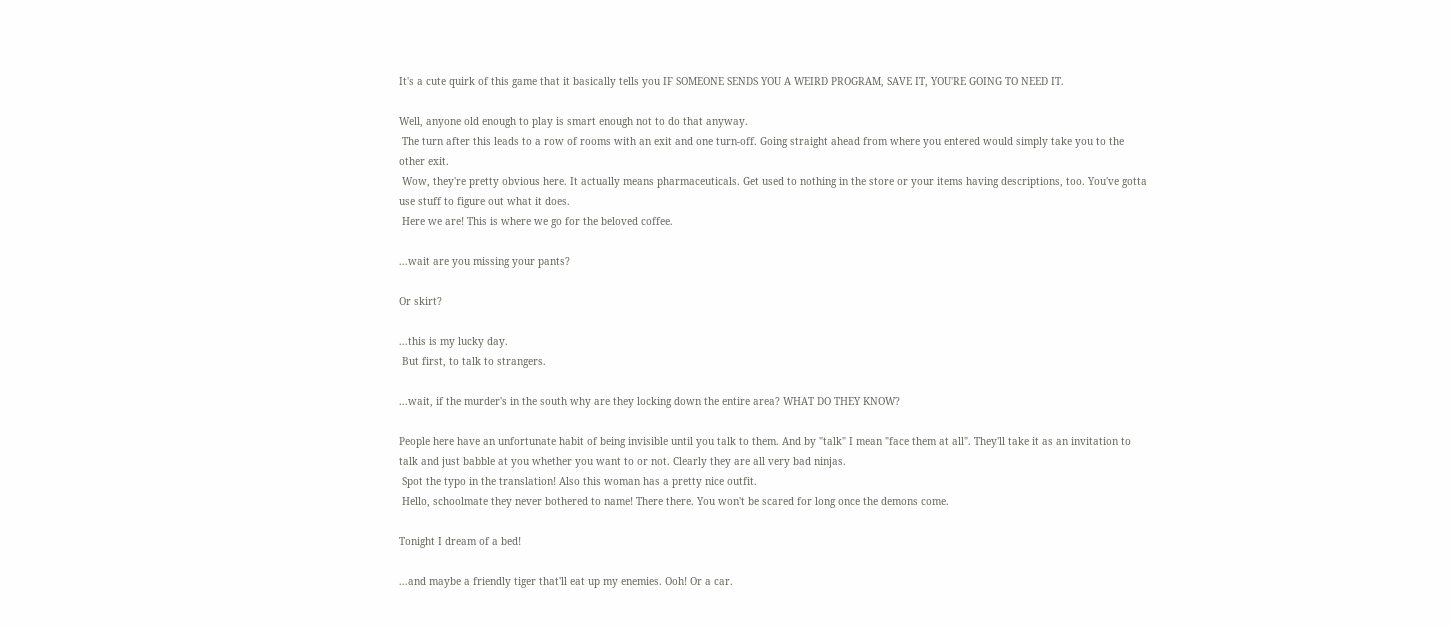It's a cute quirk of this game that it basically tells you IF SOMEONE SENDS YOU A WEIRD PROGRAM, SAVE IT, YOU'RE GOING TO NEED IT.

Well, anyone old enough to play is smart enough not to do that anyway.
 The turn after this leads to a row of rooms with an exit and one turn-off. Going straight ahead from where you entered would simply take you to the other exit.
 Wow, they're pretty obvious here. It actually means pharmaceuticals. Get used to nothing in the store or your items having descriptions, too. You've gotta use stuff to figure out what it does.
 Here we are! This is where we go for the beloved coffee.

...wait are you missing your pants?

Or skirt?

...this is my lucky day.
 But first, to talk to strangers.

...wait, if the murder's in the south why are they locking down the entire area? WHAT DO THEY KNOW?

People here have an unfortunate habit of being invisible until you talk to them. And by "talk" I mean "face them at all". They'll take it as an invitation to talk and just babble at you whether you want to or not. Clearly they are all very bad ninjas.
 Spot the typo in the translation! Also this woman has a pretty nice outfit.
 Hello, schoolmate they never bothered to name! There there. You won't be scared for long once the demons come.

Tonight I dream of a bed!

...and maybe a friendly tiger that'll eat up my enemies. Ooh! Or a car.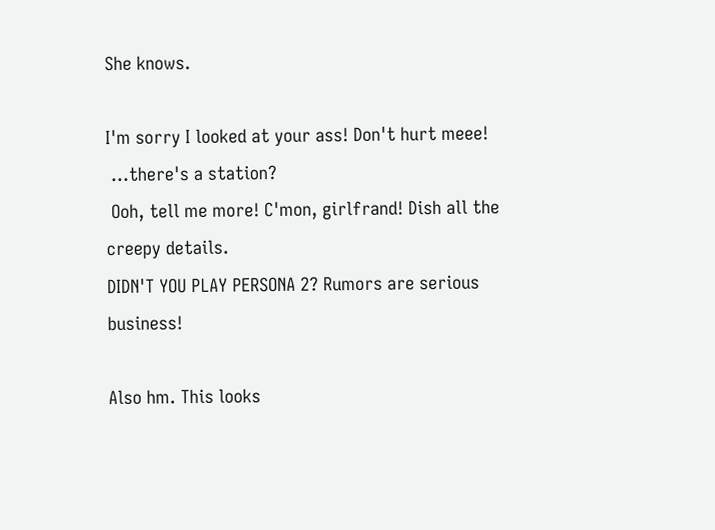She knows.

I'm sorry I looked at your ass! Don't hurt meee!
 ...there's a station?
 Ooh, tell me more! C'mon, girlfrand! Dish all the creepy details.
DIDN'T YOU PLAY PERSONA 2? Rumors are serious business!

Also hm. This looks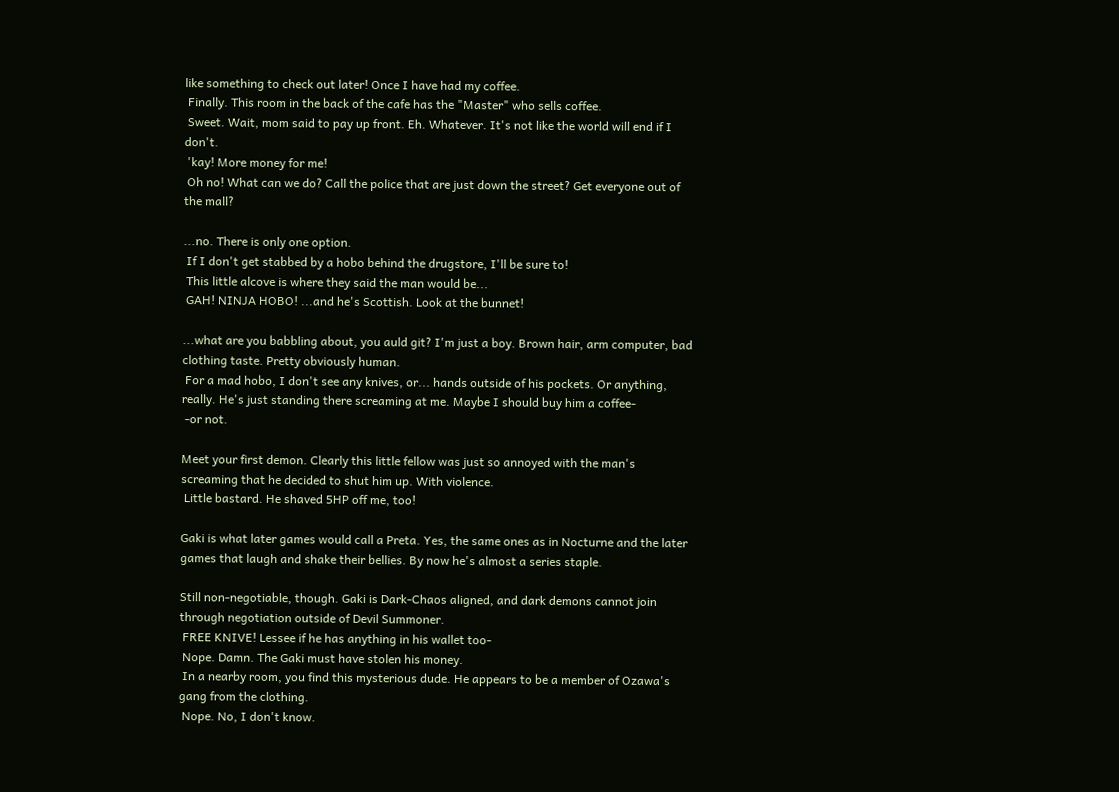like something to check out later! Once I have had my coffee.
 Finally. This room in the back of the cafe has the "Master" who sells coffee.
 Sweet. Wait, mom said to pay up front. Eh. Whatever. It's not like the world will end if I don't.
 'kay! More money for me!
 Oh no! What can we do? Call the police that are just down the street? Get everyone out of the mall?

...no. There is only one option.
 If I don't get stabbed by a hobo behind the drugstore, I'll be sure to!
 This little alcove is where they said the man would be...
 GAH! NINJA HOBO! ...and he's Scottish. Look at the bunnet!

...what are you babbling about, you auld git? I'm just a boy. Brown hair, arm computer, bad clothing taste. Pretty obviously human.
 For a mad hobo, I don't see any knives, or... hands outside of his pockets. Or anything, really. He's just standing there screaming at me. Maybe I should buy him a coffee-
 -or not.

Meet your first demon. Clearly this little fellow was just so annoyed with the man's screaming that he decided to shut him up. With violence.
 Little bastard. He shaved 5HP off me, too!

Gaki is what later games would call a Preta. Yes, the same ones as in Nocturne and the later games that laugh and shake their bellies. By now he's almost a series staple.

Still non-negotiable, though. Gaki is Dark-Chaos aligned, and dark demons cannot join through negotiation outside of Devil Summoner.
 FREE KNIVE! Lessee if he has anything in his wallet too-
 Nope. Damn. The Gaki must have stolen his money.
 In a nearby room, you find this mysterious dude. He appears to be a member of Ozawa's gang from the clothing.
 Nope. No, I don't know.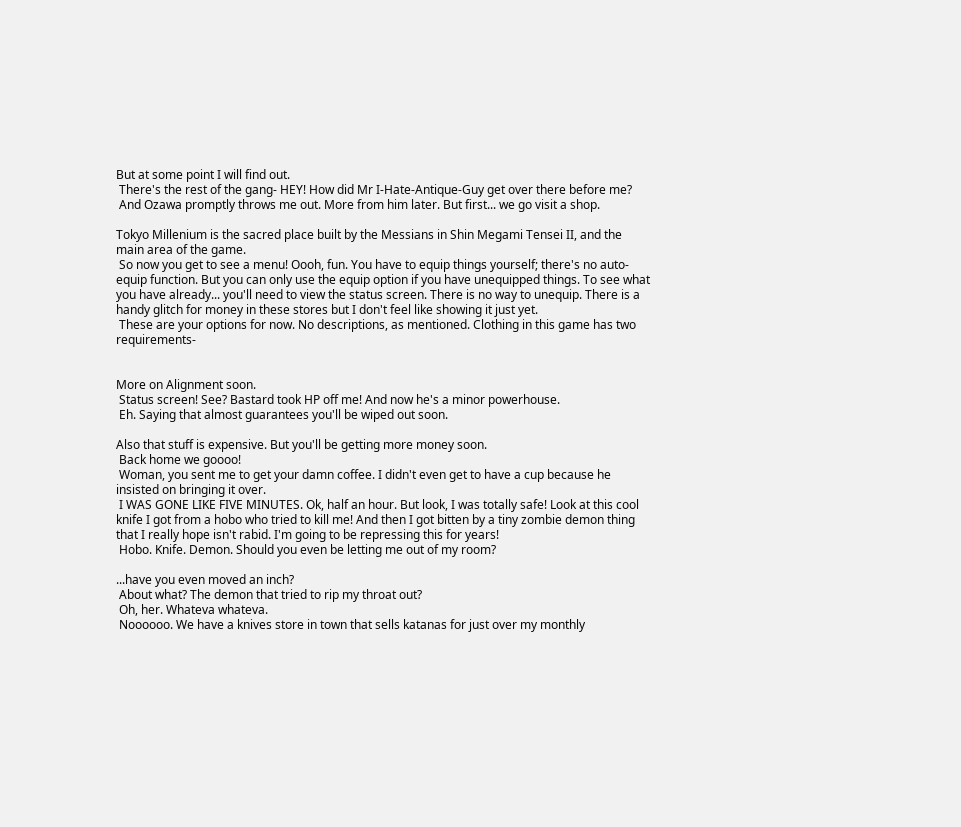But at some point I will find out.
 There's the rest of the gang- HEY! How did Mr I-Hate-Antique-Guy get over there before me?
 And Ozawa promptly throws me out. More from him later. But first... we go visit a shop.

Tokyo Millenium is the sacred place built by the Messians in Shin Megami Tensei II, and the main area of the game.
 So now you get to see a menu! Oooh, fun. You have to equip things yourself; there's no auto-equip function. But you can only use the equip option if you have unequipped things. To see what you have already... you'll need to view the status screen. There is no way to unequip. There is a handy glitch for money in these stores but I don't feel like showing it just yet.
 These are your options for now. No descriptions, as mentioned. Clothing in this game has two requirements-


More on Alignment soon.
 Status screen! See? Bastard took HP off me! And now he's a minor powerhouse.
 Eh. Saying that almost guarantees you'll be wiped out soon.

Also that stuff is expensive. But you'll be getting more money soon.
 Back home we goooo!
 Woman, you sent me to get your damn coffee. I didn't even get to have a cup because he insisted on bringing it over.
 I WAS GONE LIKE FIVE MINUTES. Ok, half an hour. But look, I was totally safe! Look at this cool knife I got from a hobo who tried to kill me! And then I got bitten by a tiny zombie demon thing that I really hope isn't rabid. I'm going to be repressing this for years!
 Hobo. Knife. Demon. Should you even be letting me out of my room?

...have you even moved an inch?
 About what? The demon that tried to rip my throat out?
 Oh, her. Whateva whateva.
 Noooooo. We have a knives store in town that sells katanas for just over my monthly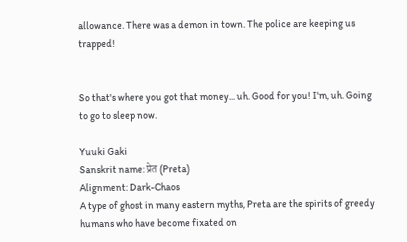allowance. There was a demon in town. The police are keeping us trapped!


So that's where you got that money... uh. Good for you! I'm, uh. Going to go to sleep now.

Yuuki Gaki
Sanskrit name: प्रेत (Preta)
Alignment: Dark-Chaos
A type of ghost in many eastern myths, Preta are the spirits of greedy humans who have become fixated on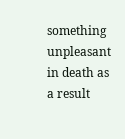something unpleasant in death as a result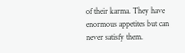of their karma. They have enormous appetites but can never satisfy them.